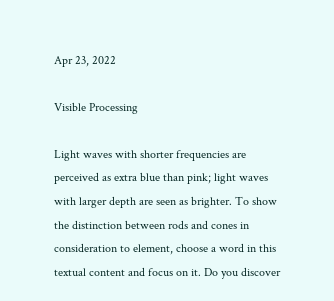Apr 23, 2022

Visible Processing

Light waves with shorter frequencies are perceived as extra blue than pink; light waves with larger depth are seen as brighter. To show the distinction between rods and cones in consideration to element, choose a word in this textual content and focus on it. Do you discover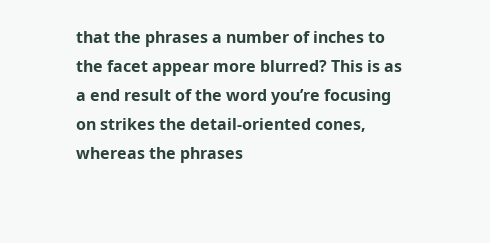that the phrases a number of inches to the facet appear more blurred? This is as a end result of the word you’re focusing on strikes the detail-oriented cones, whereas the phrases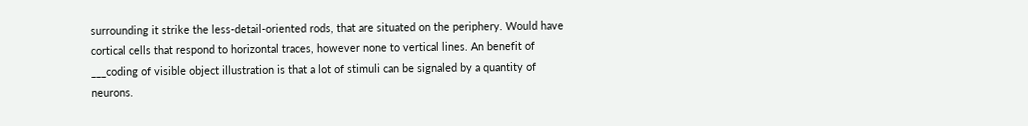surrounding it strike the less-detail-oriented rods, that are situated on the periphery. Would have cortical cells that respond to horizontal traces, however none to vertical lines. An benefit of ___coding of visible object illustration is that a lot of stimuli can be signaled by a quantity of neurons.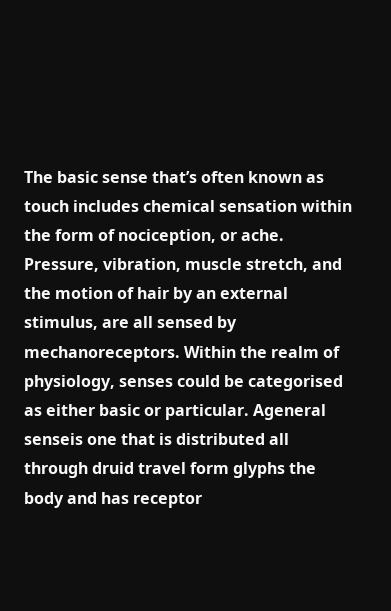The basic sense that’s often known as touch includes chemical sensation within the form of nociception, or ache. Pressure, vibration, muscle stretch, and the motion of hair by an external stimulus, are all sensed by mechanoreceptors. Within the realm of physiology, senses could be categorised as either basic or particular. Ageneral senseis one that is distributed all through druid travel form glyphs the body and has receptor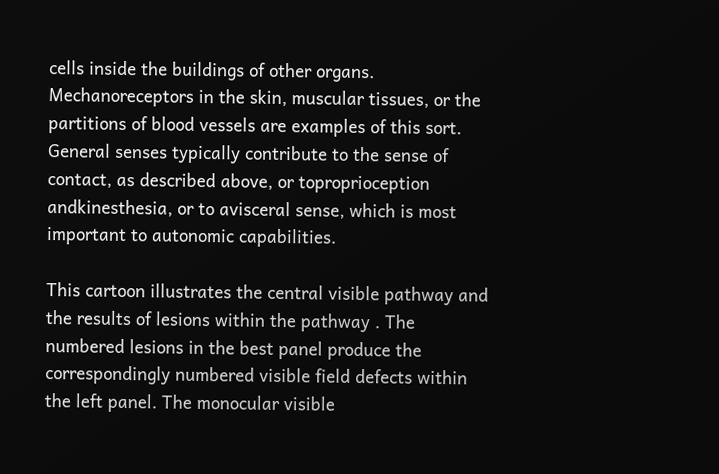cells inside the buildings of other organs. Mechanoreceptors in the skin, muscular tissues, or the partitions of blood vessels are examples of this sort. General senses typically contribute to the sense of contact, as described above, or toproprioception andkinesthesia, or to avisceral sense, which is most important to autonomic capabilities.

This cartoon illustrates the central visible pathway and the results of lesions within the pathway . The numbered lesions in the best panel produce the correspondingly numbered visible field defects within the left panel. The monocular visible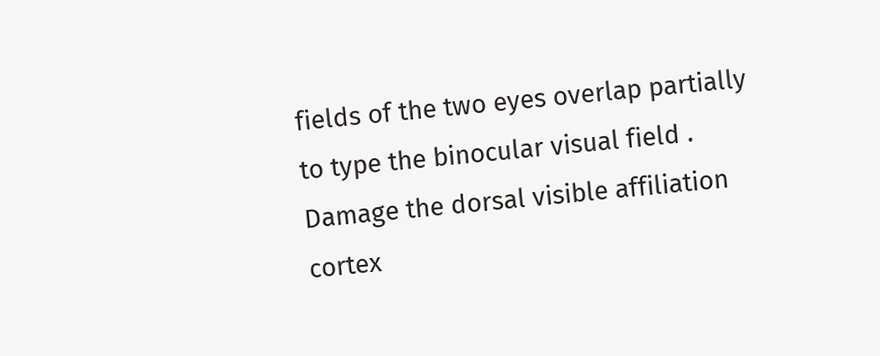fields of the two eyes overlap partially to type the binocular visual field . Damage the dorsal visible affiliation cortex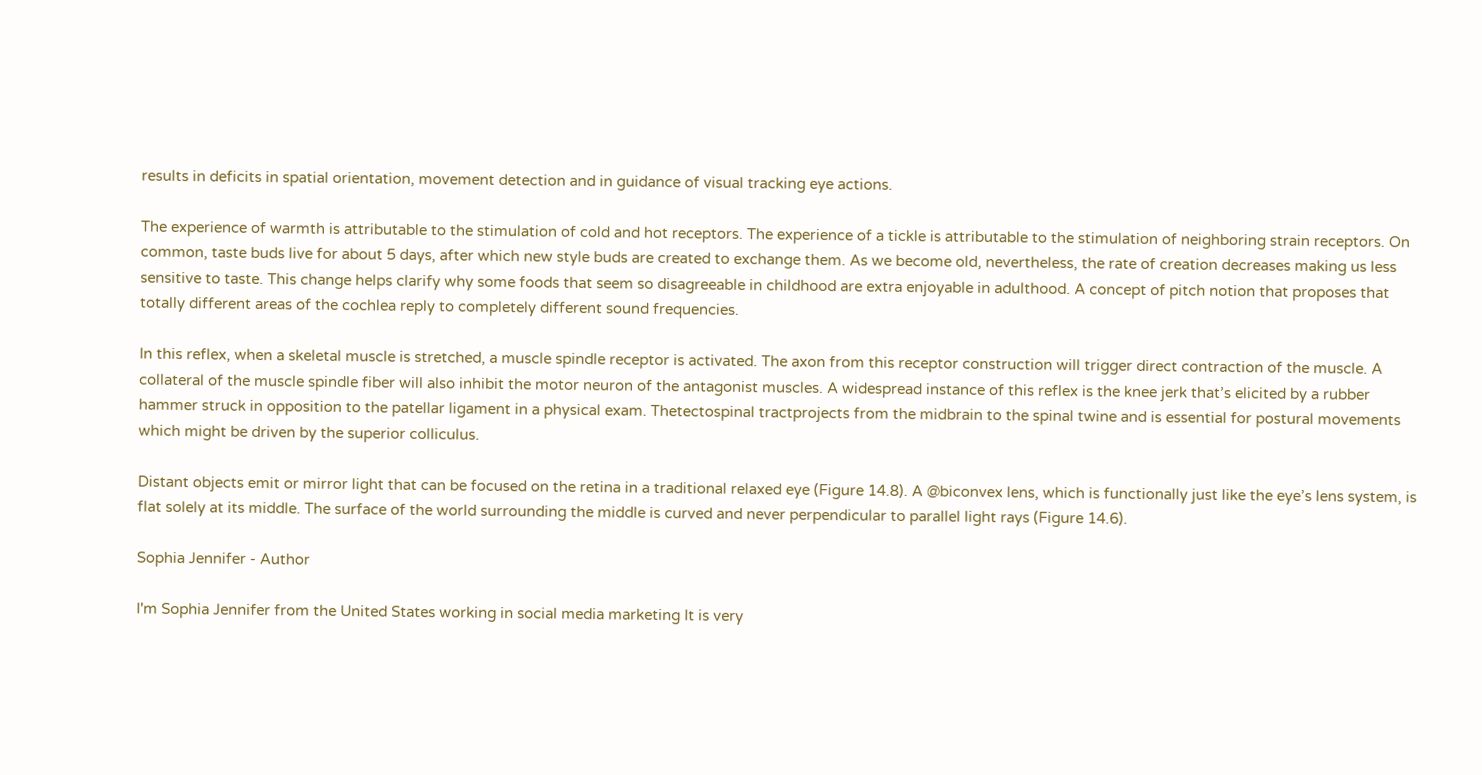results in deficits in spatial orientation, movement detection and in guidance of visual tracking eye actions.

The experience of warmth is attributable to the stimulation of cold and hot receptors. The experience of a tickle is attributable to the stimulation of neighboring strain receptors. On common, taste buds live for about 5 days, after which new style buds are created to exchange them. As we become old, nevertheless, the rate of creation decreases making us less sensitive to taste. This change helps clarify why some foods that seem so disagreeable in childhood are extra enjoyable in adulthood. A concept of pitch notion that proposes that totally different areas of the cochlea reply to completely different sound frequencies.

In this reflex, when a skeletal muscle is stretched, a muscle spindle receptor is activated. The axon from this receptor construction will trigger direct contraction of the muscle. A collateral of the muscle spindle fiber will also inhibit the motor neuron of the antagonist muscles. A widespread instance of this reflex is the knee jerk that’s elicited by a rubber hammer struck in opposition to the patellar ligament in a physical exam. Thetectospinal tractprojects from the midbrain to the spinal twine and is essential for postural movements which might be driven by the superior colliculus.

Distant objects emit or mirror light that can be focused on the retina in a traditional relaxed eye (Figure 14.8). A @biconvex lens, which is functionally just like the eye’s lens system, is flat solely at its middle. The surface of the world surrounding the middle is curved and never perpendicular to parallel light rays (Figure 14.6).

Sophia Jennifer - Author

I'm Sophia Jennifer from the United States working in social media marketing It is very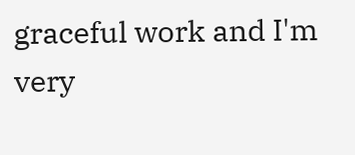graceful work and I'm very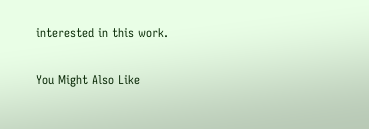interested in this work.

You Might Also Like